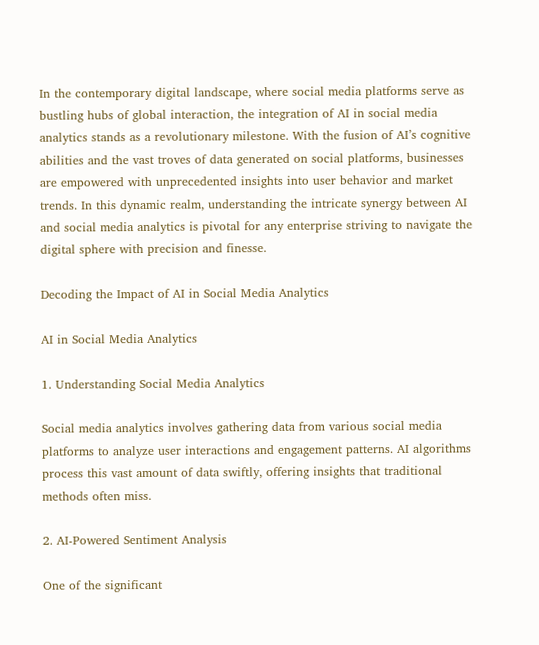In the contemporary digital landscape, where social media platforms serve as bustling hubs of global interaction, the integration of AI in social media analytics stands as a revolutionary milestone. With the fusion of AI’s cognitive abilities and the vast troves of data generated on social platforms, businesses are empowered with unprecedented insights into user behavior and market trends. In this dynamic realm, understanding the intricate synergy between AI and social media analytics is pivotal for any enterprise striving to navigate the digital sphere with precision and finesse.

Decoding the Impact of AI in Social Media Analytics

AI in Social Media Analytics

1. Understanding Social Media Analytics

Social media analytics involves gathering data from various social media platforms to analyze user interactions and engagement patterns. AI algorithms process this vast amount of data swiftly, offering insights that traditional methods often miss.

2. AI-Powered Sentiment Analysis

One of the significant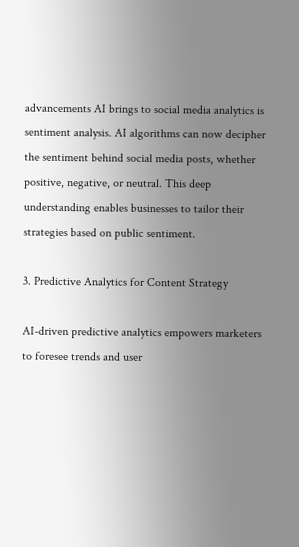advancements AI brings to social media analytics is sentiment analysis. AI algorithms can now decipher the sentiment behind social media posts, whether positive, negative, or neutral. This deep understanding enables businesses to tailor their strategies based on public sentiment.

3. Predictive Analytics for Content Strategy

AI-driven predictive analytics empowers marketers to foresee trends and user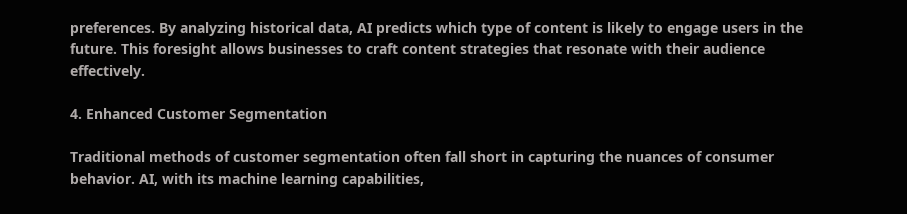preferences. By analyzing historical data, AI predicts which type of content is likely to engage users in the future. This foresight allows businesses to craft content strategies that resonate with their audience effectively.

4. Enhanced Customer Segmentation

Traditional methods of customer segmentation often fall short in capturing the nuances of consumer behavior. AI, with its machine learning capabilities,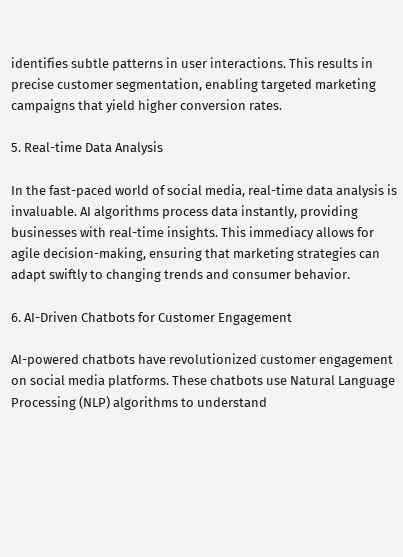identifies subtle patterns in user interactions. This results in precise customer segmentation, enabling targeted marketing campaigns that yield higher conversion rates.

5. Real-time Data Analysis

In the fast-paced world of social media, real-time data analysis is invaluable. AI algorithms process data instantly, providing businesses with real-time insights. This immediacy allows for agile decision-making, ensuring that marketing strategies can adapt swiftly to changing trends and consumer behavior.

6. AI-Driven Chatbots for Customer Engagement

AI-powered chatbots have revolutionized customer engagement on social media platforms. These chatbots use Natural Language Processing (NLP) algorithms to understand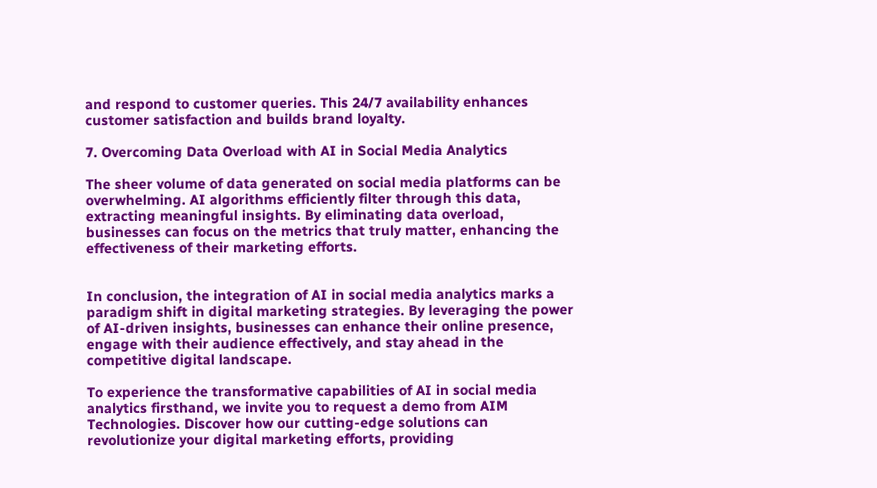and respond to customer queries. This 24/7 availability enhances customer satisfaction and builds brand loyalty.

7. Overcoming Data Overload with AI in Social Media Analytics

The sheer volume of data generated on social media platforms can be overwhelming. AI algorithms efficiently filter through this data, extracting meaningful insights. By eliminating data overload, businesses can focus on the metrics that truly matter, enhancing the effectiveness of their marketing efforts.


In conclusion, the integration of AI in social media analytics marks a paradigm shift in digital marketing strategies. By leveraging the power of AI-driven insights, businesses can enhance their online presence, engage with their audience effectively, and stay ahead in the competitive digital landscape.

To experience the transformative capabilities of AI in social media analytics firsthand, we invite you to request a demo from AIM Technologies. Discover how our cutting-edge solutions can revolutionize your digital marketing efforts, providing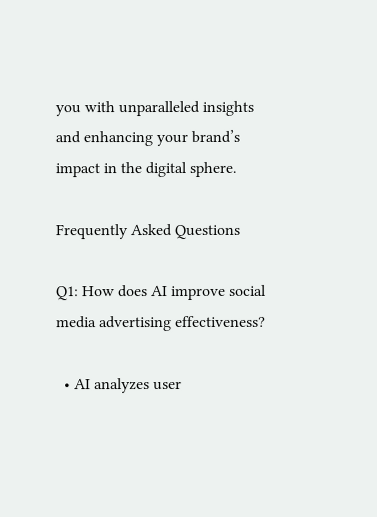you with unparalleled insights and enhancing your brand’s impact in the digital sphere.

Frequently Asked Questions

Q1: How does AI improve social media advertising effectiveness?

  • AI analyzes user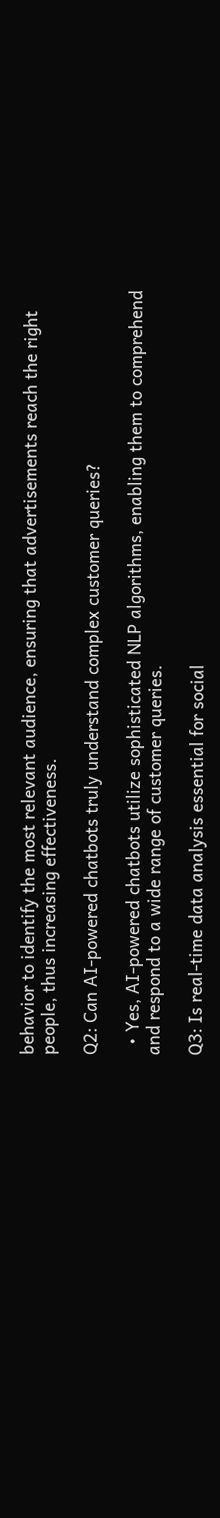behavior to identify the most relevant audience, ensuring that advertisements reach the right people, thus increasing effectiveness.

Q2: Can AI-powered chatbots truly understand complex customer queries?

  • Yes, AI-powered chatbots utilize sophisticated NLP algorithms, enabling them to comprehend and respond to a wide range of customer queries.

Q3: Is real-time data analysis essential for social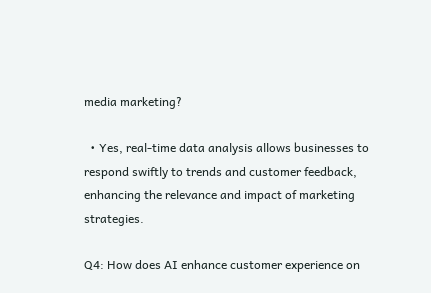media marketing?

  • Yes, real-time data analysis allows businesses to respond swiftly to trends and customer feedback, enhancing the relevance and impact of marketing strategies.

Q4: How does AI enhance customer experience on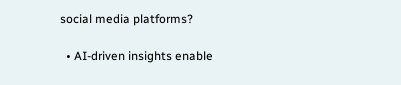social media platforms?

  • AI-driven insights enable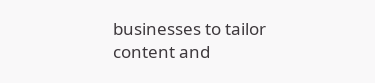businesses to tailor content and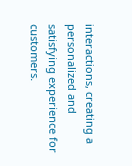interactions, creating a personalized and satisfying experience for customers.